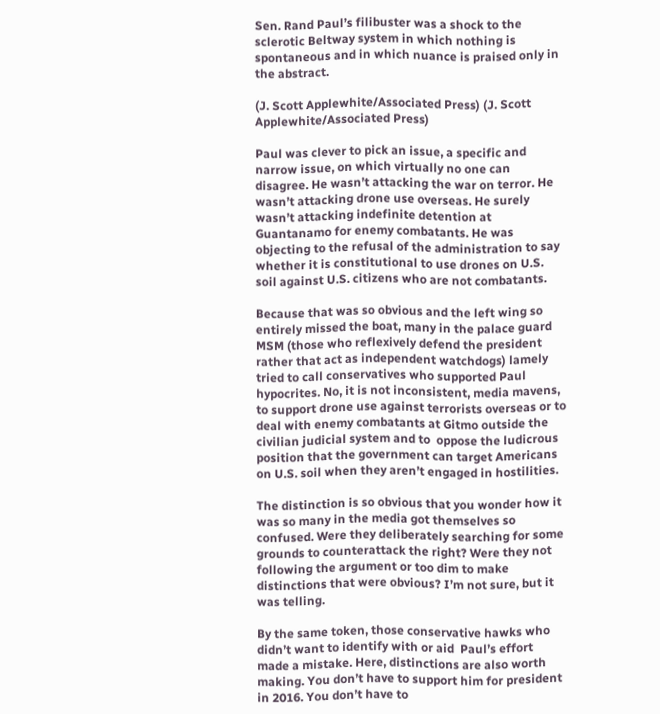Sen. Rand Paul’s filibuster was a shock to the sclerotic Beltway system in which nothing is spontaneous and in which nuance is praised only in the abstract.

(J. Scott Applewhite/Associated Press) (J. Scott Applewhite/Associated Press)

Paul was clever to pick an issue, a specific and narrow issue, on which virtually no one can disagree. He wasn’t attacking the war on terror. He wasn’t attacking drone use overseas. He surely wasn’t attacking indefinite detention at Guantanamo for enemy combatants. He was objecting to the refusal of the administration to say whether it is constitutional to use drones on U.S. soil against U.S. citizens who are not combatants.

Because that was so obvious and the left wing so entirely missed the boat, many in the palace guard MSM (those who reflexively defend the president rather that act as independent watchdogs) lamely tried to call conservatives who supported Paul hypocrites. No, it is not inconsistent, media mavens, to support drone use against terrorists overseas or to deal with enemy combatants at Gitmo outside the civilian judicial system and to  oppose the ludicrous position that the government can target Americans on U.S. soil when they aren’t engaged in hostilities.

The distinction is so obvious that you wonder how it was so many in the media got themselves so confused. Were they deliberately searching for some grounds to counterattack the right? Were they not following the argument or too dim to make distinctions that were obvious? I’m not sure, but it was telling.

By the same token, those conservative hawks who didn’t want to identify with or aid  Paul’s effort made a mistake. Here, distinctions are also worth making. You don’t have to support him for president in 2016. You don’t have to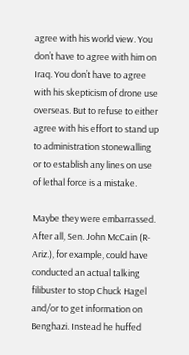agree with his world view. You don’t have to agree with him on Iraq. You don’t have to agree with his skepticism of drone use overseas. But to refuse to either agree with his effort to stand up to administration stonewalling or to establish any lines on use of lethal force is a mistake.

Maybe they were embarrassed. After all, Sen. John McCain (R-Ariz.), for example, could have conducted an actual talking filibuster to stop Chuck Hagel and/or to get information on Benghazi. Instead he huffed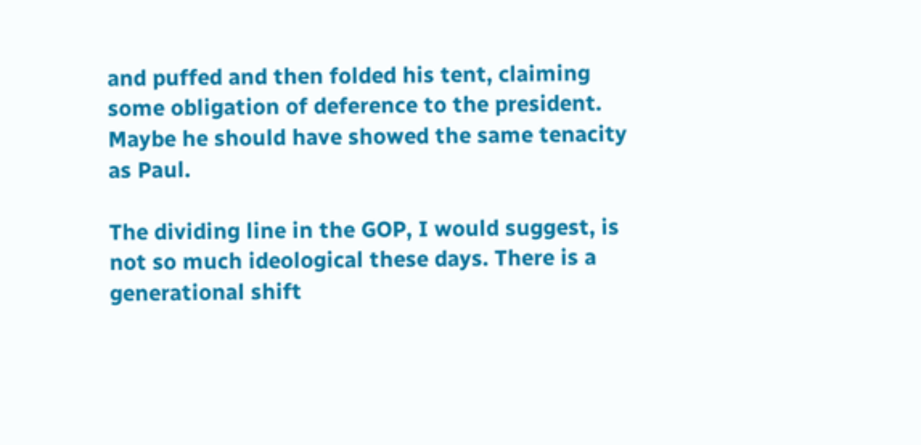and puffed and then folded his tent, claiming some obligation of deference to the president. Maybe he should have showed the same tenacity as Paul.

The dividing line in the GOP, I would suggest, is not so much ideological these days. There is a generational shift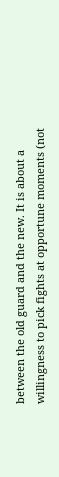between the old guard and the new. It is about a willingness to pick fights at opportune moments (not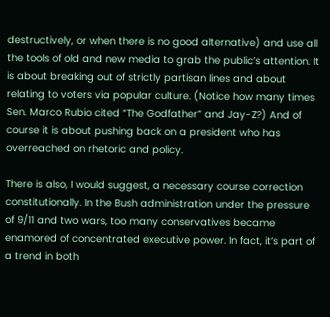destructively, or when there is no good alternative) and use all the tools of old and new media to grab the public’s attention. It is about breaking out of strictly partisan lines and about relating to voters via popular culture. (Notice how many times Sen. Marco Rubio cited “The Godfather” and Jay-Z?) And of course it is about pushing back on a president who has overreached on rhetoric and policy.

There is also, I would suggest, a necessary course correction constitutionally. In the Bush administration under the pressure of 9/11 and two wars, too many conservatives became enamored of concentrated executive power. In fact, it’s part of a trend in both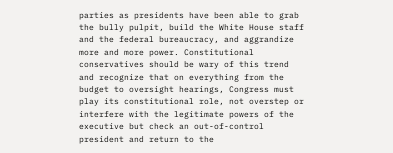parties as presidents have been able to grab the bully pulpit, build the White House staff and the federal bureaucracy, and aggrandize more and more power. Constitutional conservatives should be wary of this trend and recognize that on everything from the budget to oversight hearings, Congress must play its constitutional role, not overstep or interfere with the legitimate powers of the executive but check an out-of-control president and return to the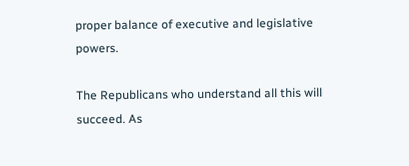proper balance of executive and legislative powers.

The Republicans who understand all this will succeed. As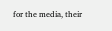for the media, their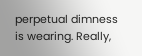perpetual dimness is wearing. Really,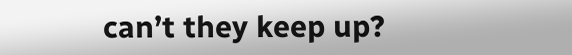can’t they keep up?